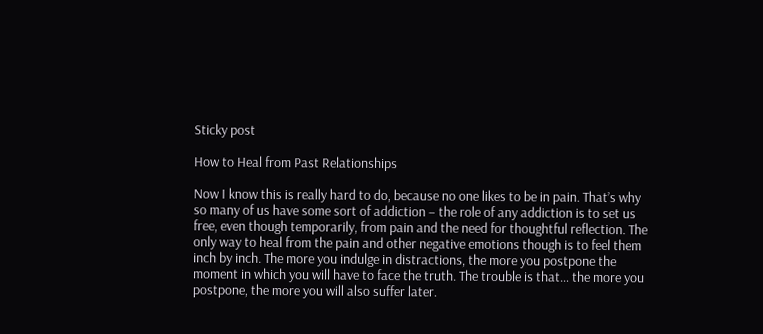Sticky post

How to Heal from Past Relationships

Now I know this is really hard to do, because no one likes to be in pain. That’s why so many of us have some sort of addiction – the role of any addiction is to set us free, even though temporarily, from pain and the need for thoughtful reflection. The only way to heal from the pain and other negative emotions though is to feel them inch by inch. The more you indulge in distractions, the more you postpone the moment in which you will have to face the truth. The trouble is that… the more you postpone, the more you will also suffer later.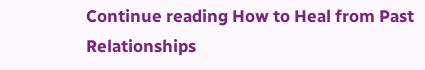Continue reading How to Heal from Past Relationships